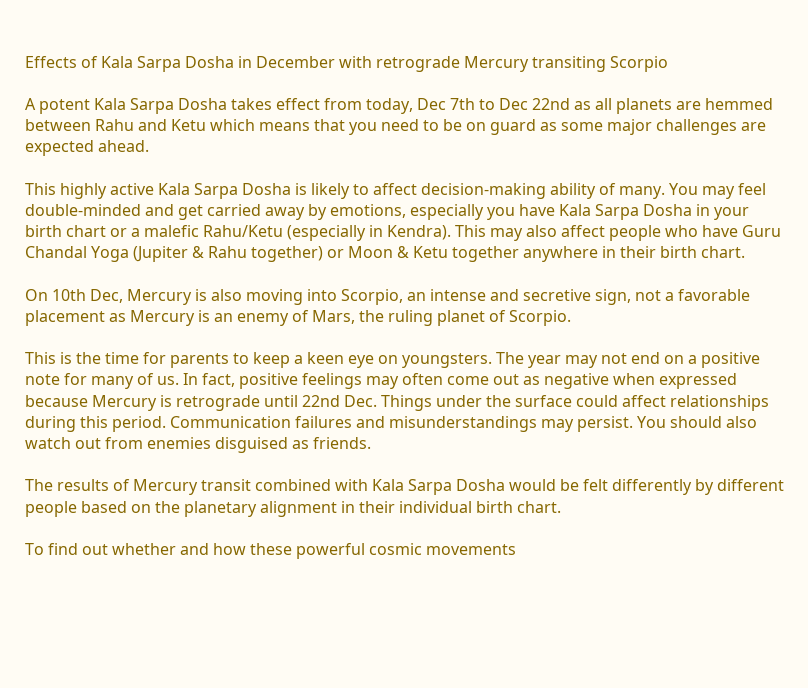Effects of Kala Sarpa Dosha in December with retrograde Mercury transiting Scorpio

A potent Kala Sarpa Dosha takes effect from today, Dec 7th to Dec 22nd as all planets are hemmed between Rahu and Ketu which means that you need to be on guard as some major challenges are expected ahead.

This highly active Kala Sarpa Dosha is likely to affect decision-making ability of many. You may feel double-minded and get carried away by emotions, especially you have Kala Sarpa Dosha in your birth chart or a malefic Rahu/Ketu (especially in Kendra). This may also affect people who have Guru Chandal Yoga (Jupiter & Rahu together) or Moon & Ketu together anywhere in their birth chart.

On 10th Dec, Mercury is also moving into Scorpio, an intense and secretive sign, not a favorable placement as Mercury is an enemy of Mars, the ruling planet of Scorpio.

This is the time for parents to keep a keen eye on youngsters. The year may not end on a positive note for many of us. In fact, positive feelings may often come out as negative when expressed because Mercury is retrograde until 22nd Dec. Things under the surface could affect relationships during this period. Communication failures and misunderstandings may persist. You should also watch out from enemies disguised as friends.

The results of Mercury transit combined with Kala Sarpa Dosha would be felt differently by different people based on the planetary alignment in their individual birth chart.

To find out whether and how these powerful cosmic movements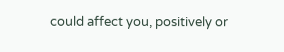could affect you, positively or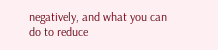negatively, and what you can do to reduce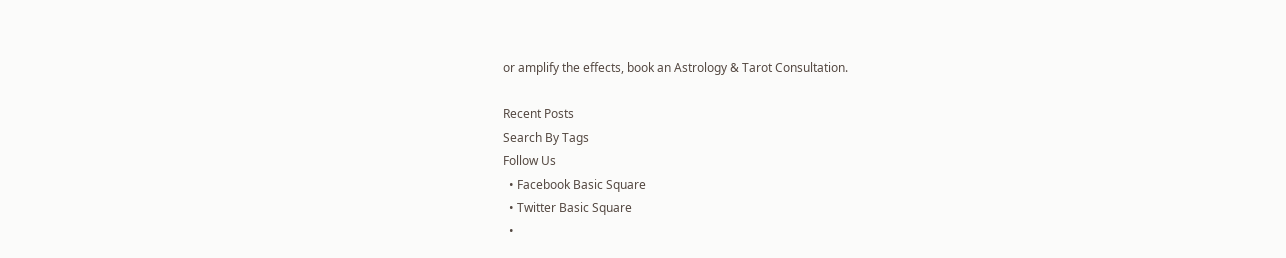or amplify the effects, book an Astrology & Tarot Consultation.

Recent Posts
Search By Tags
Follow Us
  • Facebook Basic Square
  • Twitter Basic Square
  •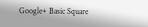Google+ Basic Square